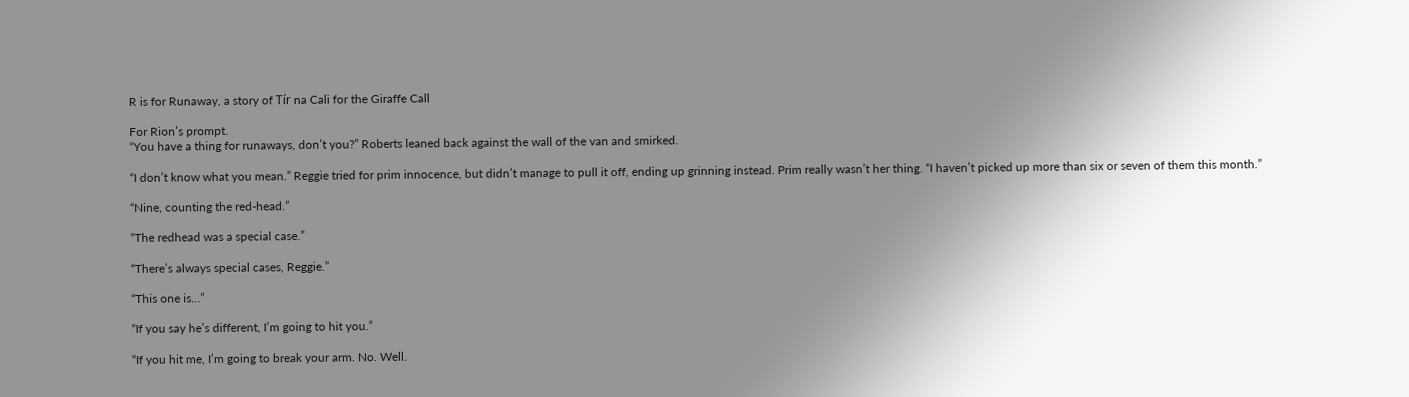R is for Runaway, a story of Tír na Cali for the Giraffe Call

For Rion’s prompt.
“You have a thing for runaways, don’t you?” Roberts leaned back against the wall of the van and smirked.

“I don’t know what you mean.” Reggie tried for prim innocence, but didn’t manage to pull it off, ending up grinning instead. Prim really wasn’t her thing. “I haven’t picked up more than six or seven of them this month.”

“Nine, counting the red-head.”

“The redhead was a special case.”

“There’s always special cases, Reggie.”

“This one is…”

“If you say he’s different, I’m going to hit you.”

“If you hit me, I’m going to break your arm. No. Well.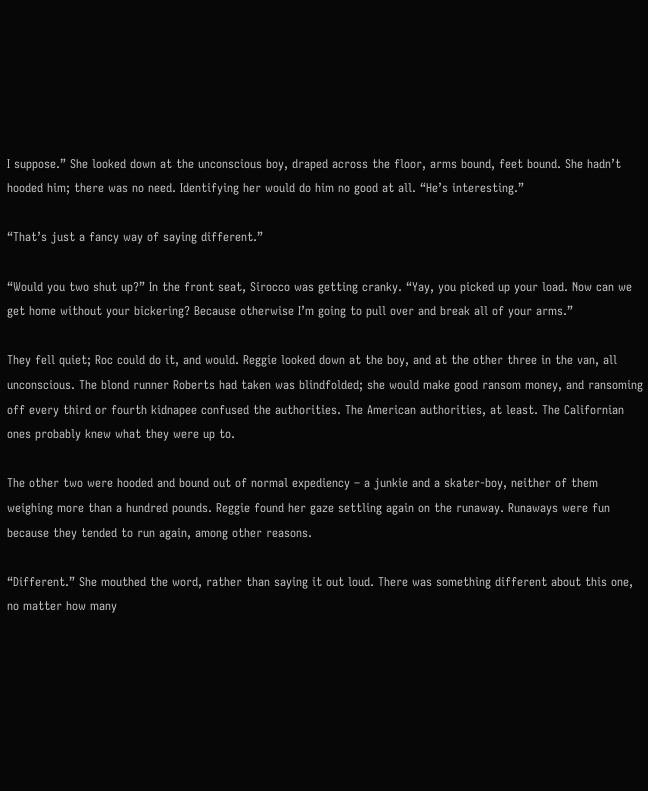I suppose.” She looked down at the unconscious boy, draped across the floor, arms bound, feet bound. She hadn’t hooded him; there was no need. Identifying her would do him no good at all. “He’s interesting.”

“That’s just a fancy way of saying different.”

“Would you two shut up?” In the front seat, Sirocco was getting cranky. “Yay, you picked up your load. Now can we get home without your bickering? Because otherwise I’m going to pull over and break all of your arms.”

They fell quiet; Roc could do it, and would. Reggie looked down at the boy, and at the other three in the van, all unconscious. The blond runner Roberts had taken was blindfolded; she would make good ransom money, and ransoming off every third or fourth kidnapee confused the authorities. The American authorities, at least. The Californian ones probably knew what they were up to.

The other two were hooded and bound out of normal expediency – a junkie and a skater-boy, neither of them weighing more than a hundred pounds. Reggie found her gaze settling again on the runaway. Runaways were fun because they tended to run again, among other reasons.

“Different.” She mouthed the word, rather than saying it out loud. There was something different about this one, no matter how many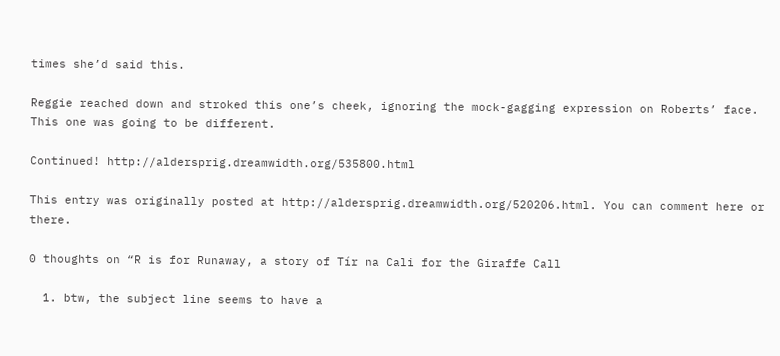times she’d said this.

Reggie reached down and stroked this one’s cheek, ignoring the mock-gagging expression on Roberts’ face. This one was going to be different.

Continued! http://aldersprig.dreamwidth.org/535800.html

This entry was originally posted at http://aldersprig.dreamwidth.org/520206.html. You can comment here or there.

0 thoughts on “R is for Runaway, a story of Tír na Cali for the Giraffe Call

  1. btw, the subject line seems to have a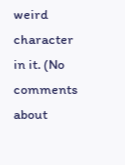weird character in it. (No comments about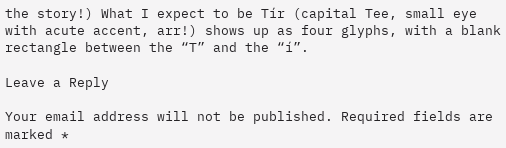the story!) What I expect to be Tír (capital Tee, small eye with acute accent, arr!) shows up as four glyphs, with a blank rectangle between the “T” and the “í”.

Leave a Reply

Your email address will not be published. Required fields are marked *